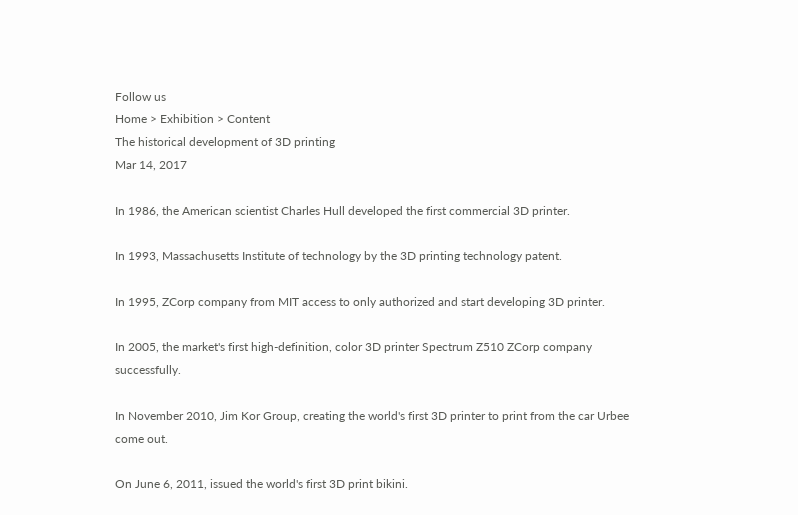Follow us
Home > Exhibition > Content
The historical development of 3D printing
Mar 14, 2017

In 1986, the American scientist Charles Hull developed the first commercial 3D printer.

In 1993, Massachusetts Institute of technology by the 3D printing technology patent.

In 1995, ZCorp company from MIT access to only authorized and start developing 3D printer.

In 2005, the market's first high-definition, color 3D printer Spectrum Z510 ZCorp company successfully.

In November 2010, Jim Kor Group, creating the world's first 3D printer to print from the car Urbee come out.

On June 6, 2011, issued the world's first 3D print bikini.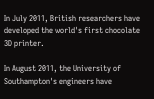In July 2011, British researchers have developed the world's first chocolate 3D printer.

In August 2011, the University of Southampton's engineers have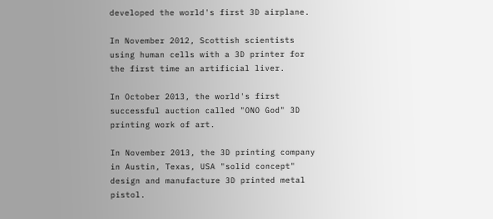developed the world's first 3D airplane.

In November 2012, Scottish scientists using human cells with a 3D printer for the first time an artificial liver.

In October 2013, the world's first successful auction called "ONO God" 3D printing work of art.

In November 2013, the 3D printing company in Austin, Texas, USA "solid concept" design and manufacture 3D printed metal pistol.